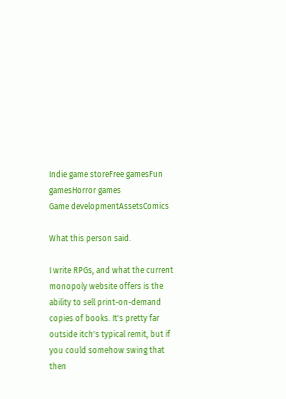Indie game storeFree gamesFun gamesHorror games
Game developmentAssetsComics

What this person said.

I write RPGs, and what the current monopoly website offers is the ability to sell print-on-demand copies of books. It's pretty far outside itch's typical remit, but if you could somehow swing that then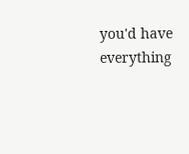you'd have everything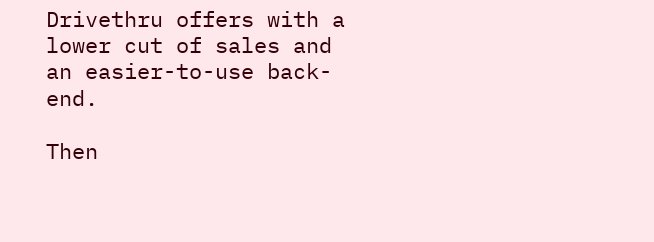Drivethru offers with a lower cut of sales and an easier-to-use back-end.

Then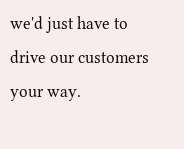we'd just have to drive our customers your way.